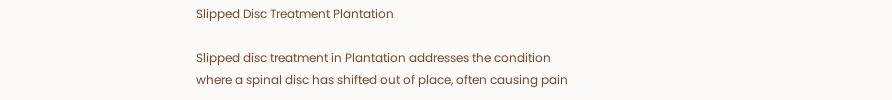Slipped Disc Treatment Plantation

Slipped disc treatment in Plantation addresses the condition where a spinal disc has shifted out of place, often causing pain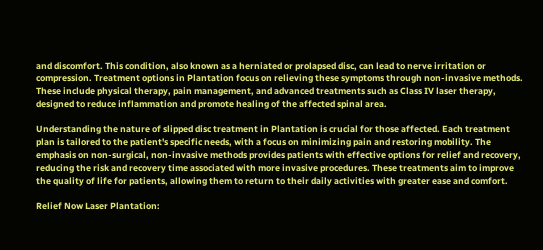and discomfort. This condition, also known as a herniated or prolapsed disc, can lead to nerve irritation or compression. Treatment options in Plantation focus on relieving these symptoms through non-invasive methods. These include physical therapy, pain management, and advanced treatments such as Class IV laser therapy, designed to reduce inflammation and promote healing of the affected spinal area.

Understanding the nature of slipped disc treatment in Plantation is crucial for those affected. Each treatment plan is tailored to the patient's specific needs, with a focus on minimizing pain and restoring mobility. The emphasis on non-surgical, non-invasive methods provides patients with effective options for relief and recovery, reducing the risk and recovery time associated with more invasive procedures. These treatments aim to improve the quality of life for patients, allowing them to return to their daily activities with greater ease and comfort.

Relief Now Laser Plantation: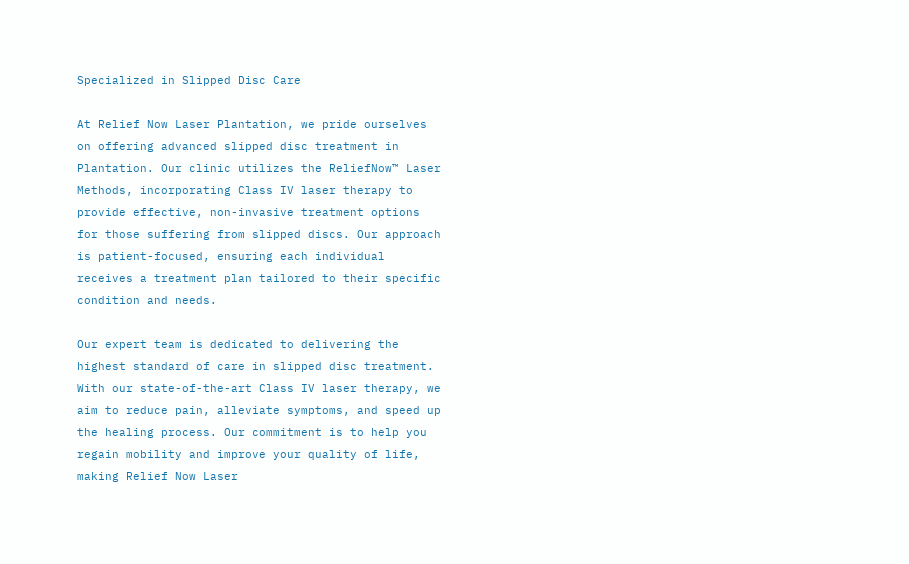Specialized in Slipped Disc Care

At Relief Now Laser Plantation, we pride ourselves on offering advanced slipped disc treatment in Plantation. Our clinic utilizes the ReliefNow™ Laser Methods, incorporating Class IV laser therapy to provide effective, non-invasive treatment options for those suffering from slipped discs. Our approach is patient-focused, ensuring each individual receives a treatment plan tailored to their specific condition and needs.

Our expert team is dedicated to delivering the highest standard of care in slipped disc treatment. With our state-of-the-art Class IV laser therapy, we aim to reduce pain, alleviate symptoms, and speed up the healing process. Our commitment is to help you regain mobility and improve your quality of life, making Relief Now Laser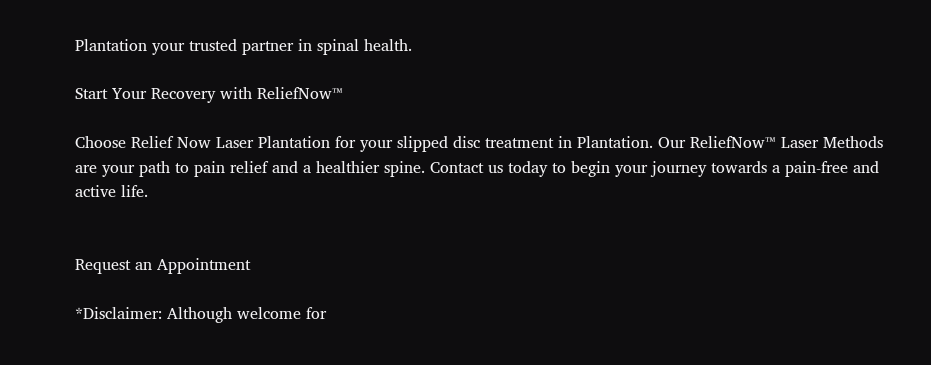Plantation your trusted partner in spinal health.

Start Your Recovery with ReliefNow™

Choose Relief Now Laser Plantation for your slipped disc treatment in Plantation. Our ReliefNow™ Laser Methods are your path to pain relief and a healthier spine. Contact us today to begin your journey towards a pain-free and active life.


Request an Appointment

*Disclaimer: Although welcome for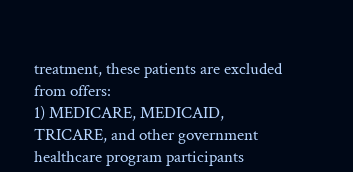treatment, these patients are excluded from offers:
1) MEDICARE, MEDICAID, TRICARE, and other government healthcare program participants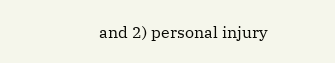and 2) personal injury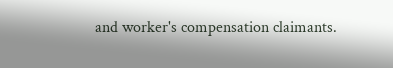and worker's compensation claimants.